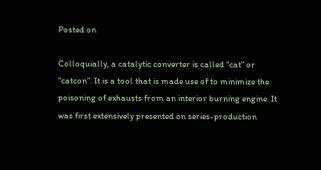Posted on

Colloquially, a catalytic converter is called “cat” or “catcon”. It is a tool that is made use of to minimize the poisoning of exhausts from an interior burning engine. It was first extensively presented on series-production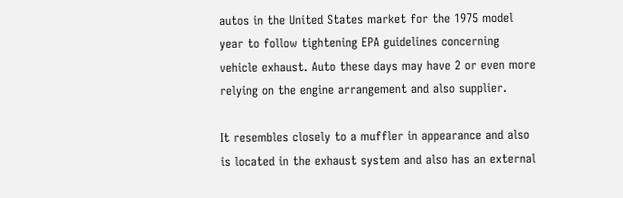autos in the United States market for the 1975 model year to follow tightening EPA guidelines concerning vehicle exhaust. Auto these days may have 2 or even more relying on the engine arrangement and also supplier.

It resembles closely to a muffler in appearance and also is located in the exhaust system and also has an external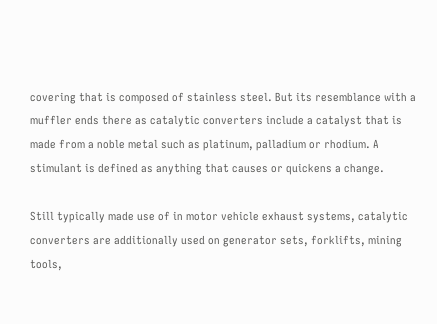covering that is composed of stainless steel. But its resemblance with a muffler ends there as catalytic converters include a catalyst that is made from a noble metal such as platinum, palladium or rhodium. A stimulant is defined as anything that causes or quickens a change.

Still typically made use of in motor vehicle exhaust systems, catalytic converters are additionally used on generator sets, forklifts, mining tools,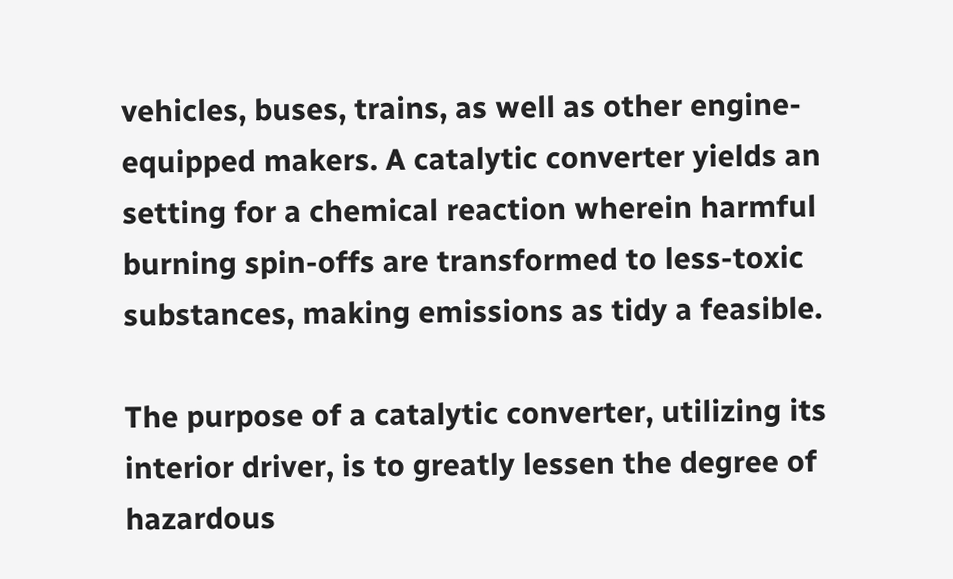vehicles, buses, trains, as well as other engine-equipped makers. A catalytic converter yields an setting for a chemical reaction wherein harmful burning spin-offs are transformed to less-toxic substances, making emissions as tidy a feasible.

The purpose of a catalytic converter, utilizing its interior driver, is to greatly lessen the degree of hazardous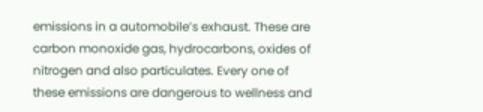emissions in a automobile’s exhaust. These are carbon monoxide gas, hydrocarbons, oxides of nitrogen and also particulates. Every one of these emissions are dangerous to wellness and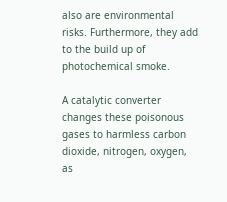also are environmental risks. Furthermore, they add to the build up of photochemical smoke.

A catalytic converter changes these poisonous gases to harmless carbon dioxide, nitrogen, oxygen, as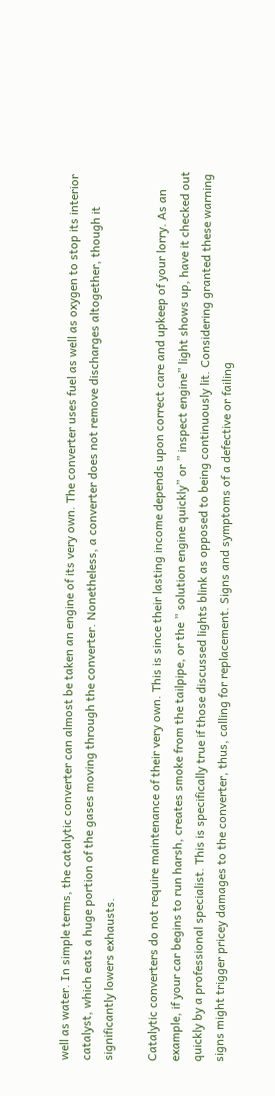well as water. In simple terms, the catalytic converter can almost be taken an engine of its very own. The converter uses fuel as well as oxygen to stop its interior catalyst, which eats a huge portion of the gases moving through the converter. Nonetheless, a converter does not remove discharges altogether, though it significantly lowers exhausts.

Catalytic converters do not require maintenance of their very own. This is since their lasting income depends upon correct care and upkeep of your lorry. As an example, if your car begins to run harsh, creates smoke from the tailpipe, or the ” solution engine quickly” or ” inspect engine” light shows up, have it checked out quickly by a professional specialist. This is specifically true if those discussed lights blink as opposed to being continuously lit. Considering granted these warning signs might trigger pricey damages to the converter, thus, calling for replacement. Signs and symptoms of a defective or failing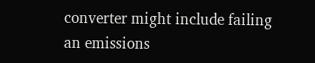converter might include failing an emissions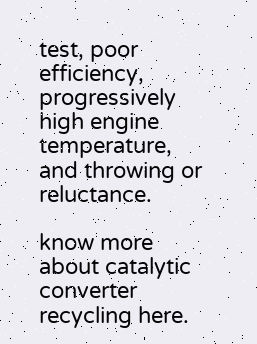test, poor efficiency, progressively high engine temperature, and throwing or reluctance.

know more about catalytic converter recycling here.